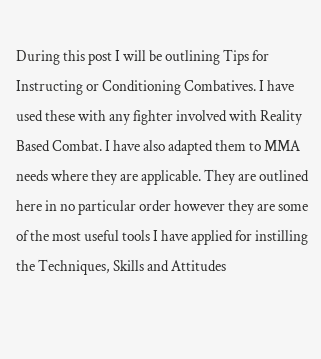During this post I will be outlining Tips for Instructing or Conditioning Combatives. I have used these with any fighter involved with Reality Based Combat. I have also adapted them to MMA needs where they are applicable. They are outlined here in no particular order however they are some of the most useful tools I have applied for instilling the Techniques, Skills and Attitudes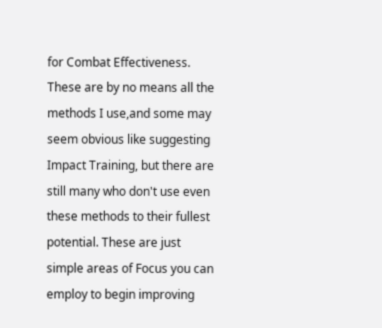for Combat Effectiveness. These are by no means all the methods I use,and some may seem obvious like suggesting Impact Training, but there are still many who don't use even these methods to their fullest potential. These are just simple areas of Focus you can employ to begin improving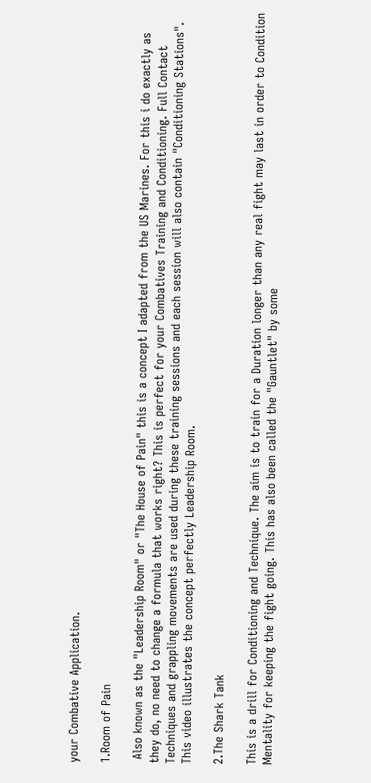your Combative Application.

1.Room of Pain

 Also known as the "Leadership Room" or "The House of Pain" this is a concept I adapted from the US Marines. For this i do exactly as they do, no need to change a formula that works right? This is perfect for your Combatives Training and Conditioning. Full Contact Techniques and grappling movements are used during these training sessions and each session will also contain "Conditioning Stations". This video illustrates the concept perfectly Leadership Room.

2.The Shark Tank

This is a drill for Conditioning and Technique. The aim is to train for a Duration longer than any real fight may last in order to Condition Mentality for keeping the fight going. This has also been called the "Gauntlet" by some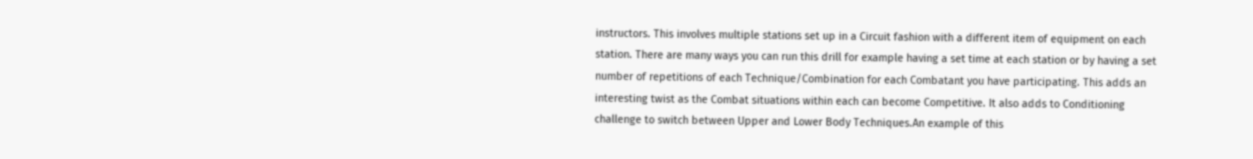instructors. This involves multiple stations set up in a Circuit fashion with a different item of equipment on each station. There are many ways you can run this drill for example having a set time at each station or by having a set number of repetitions of each Technique/Combination for each Combatant you have participating. This adds an interesting twist as the Combat situations within each can become Competitive. It also adds to Conditioning challenge to switch between Upper and Lower Body Techniques.An example of this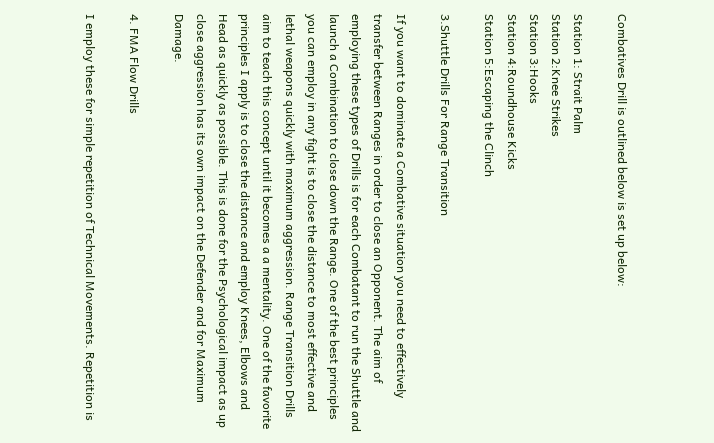Combatives Drill is outlined below is set up below:

Station 1: Strait Palm
Station 2:Knee Strikes
Station 3:Hooks
Station 4:Roundhouse Kicks
Station 5:Escaping the Clinch

3.Shuttle Drills For Range Transition

If you want to dominate a Combative situation you need to effectively transfer between Ranges in order to close an Opponent. The aim of employing these types of Drills is for each Combatant to run the Shuttle and launch a Combination to close down the Range. One of the best principles you can employ in any fight is to close the distance to most effective and lethal weapons quickly with maximum aggression. Range Transition Drills aim to teach this concept until it becomes a a mentality. One of the favorite principles I apply is to close the distance and employ Knees, Elbows and Head as quickly as possible. This is done for the Psychological impact as up close aggression has its own impact on the Defender and for Maximum Damage.

4. FMA Flow Drills

I employ these for simple repetition of Technical Movements. Repetition is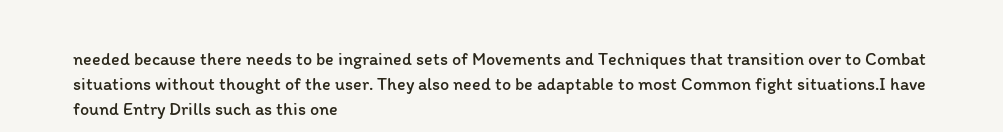needed because there needs to be ingrained sets of Movements and Techniques that transition over to Combat situations without thought of the user. They also need to be adaptable to most Common fight situations.I have found Entry Drills such as this one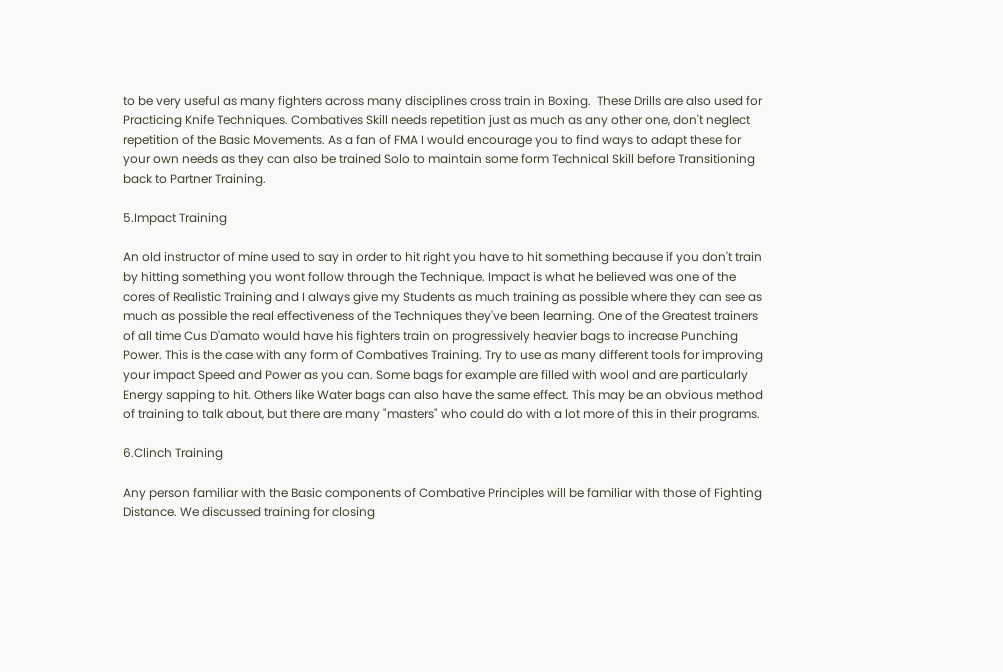to be very useful as many fighters across many disciplines cross train in Boxing.  These Drills are also used for Practicing Knife Techniques. Combatives Skill needs repetition just as much as any other one, don't neglect repetition of the Basic Movements. As a fan of FMA I would encourage you to find ways to adapt these for your own needs as they can also be trained Solo to maintain some form Technical Skill before Transitioning back to Partner Training.

5.Impact Training

An old instructor of mine used to say in order to hit right you have to hit something because if you don't train by hitting something you wont follow through the Technique. Impact is what he believed was one of the cores of Realistic Training and I always give my Students as much training as possible where they can see as much as possible the real effectiveness of the Techniques they've been learning. One of the Greatest trainers of all time Cus D'amato would have his fighters train on progressively heavier bags to increase Punching Power. This is the case with any form of Combatives Training. Try to use as many different tools for improving your impact Speed and Power as you can. Some bags for example are filled with wool and are particularly Energy sapping to hit. Others like Water bags can also have the same effect. This may be an obvious method of training to talk about, but there are many "masters" who could do with a lot more of this in their programs.

6.Clinch Training

Any person familiar with the Basic components of Combative Principles will be familiar with those of Fighting Distance. We discussed training for closing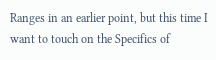Ranges in an earlier point, but this time I want to touch on the Specifics of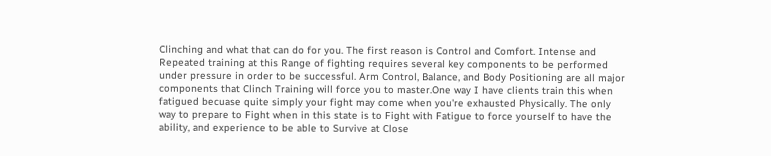Clinching and what that can do for you. The first reason is Control and Comfort. Intense and Repeated training at this Range of fighting requires several key components to be performed under pressure in order to be successful. Arm Control, Balance, and Body Positioning are all major components that Clinch Training will force you to master.One way I have clients train this when fatigued becuase quite simply your fight may come when you're exhausted Physically. The only way to prepare to Fight when in this state is to Fight with Fatigue to force yourself to have the ability, and experience to be able to Survive at Close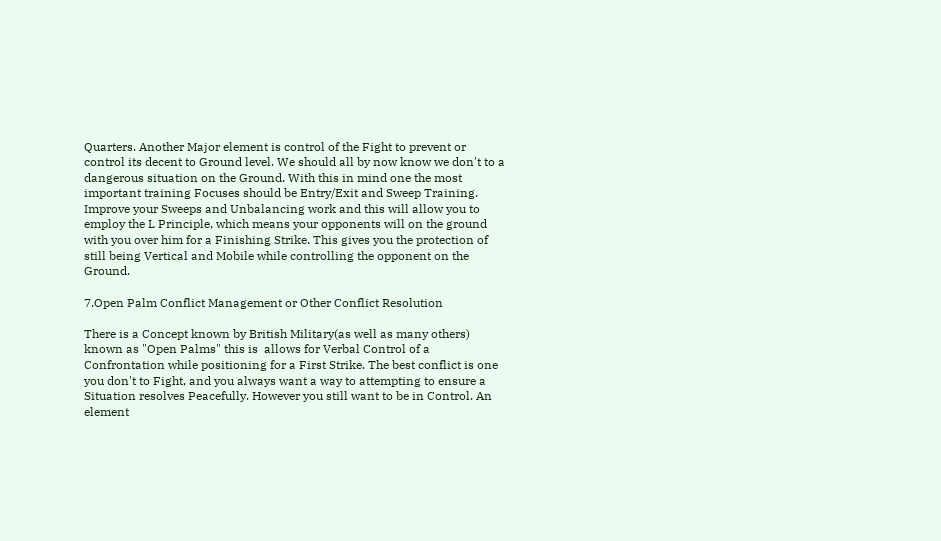Quarters. Another Major element is control of the Fight to prevent or control its decent to Ground level. We should all by now know we don't to a dangerous situation on the Ground. With this in mind one the most important training Focuses should be Entry/Exit and Sweep Training. Improve your Sweeps and Unbalancing work and this will allow you to employ the L Principle, which means your opponents will on the ground with you over him for a Finishing Strike. This gives you the protection of still being Vertical and Mobile while controlling the opponent on the Ground.

7.Open Palm Conflict Management or Other Conflict Resolution

There is a Concept known by British Military(as well as many others) known as "Open Palms" this is  allows for Verbal Control of a Confrontation while positioning for a First Strike. The best conflict is one you don't to Fight, and you always want a way to attempting to ensure a Situation resolves Peacefully. However you still want to be in Control. An element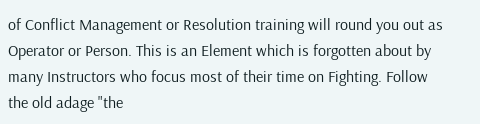of Conflict Management or Resolution training will round you out as Operator or Person. This is an Element which is forgotten about by many Instructors who focus most of their time on Fighting. Follow the old adage "the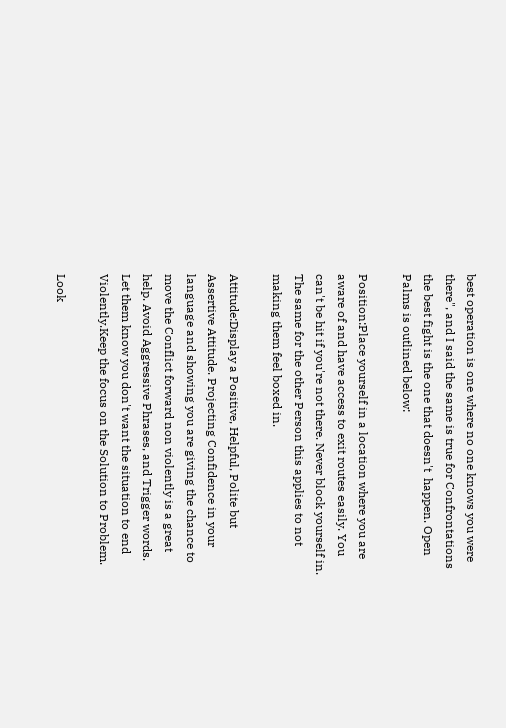best operation is one where no one knows you were there", and I said the same is true for Confrontations the best fight is the one that doesn't  happen. Open Palms is outlined below:

Position:Place yourself in a location where you are aware of and have access to exit routes easily. You can't be hit if you're not there. Never block yourself in. The same for the other Person this applies to not making them feel boxed in.

Attitude:Display a Positive, Helpful, Polite but Assertive Attitude. Projecting Confidence in your language and showing you are giving the chance to move the Conflict forward non violently is a great help. Avoid Aggressive Phrases, and Trigger words. Let them know you don't want the situation to end Violently.Keep the focus on the Solution to Problem.

Look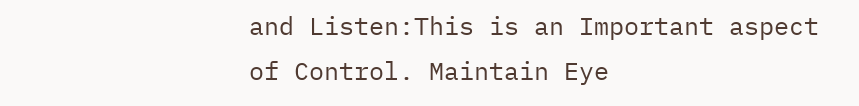and Listen:This is an Important aspect of Control. Maintain Eye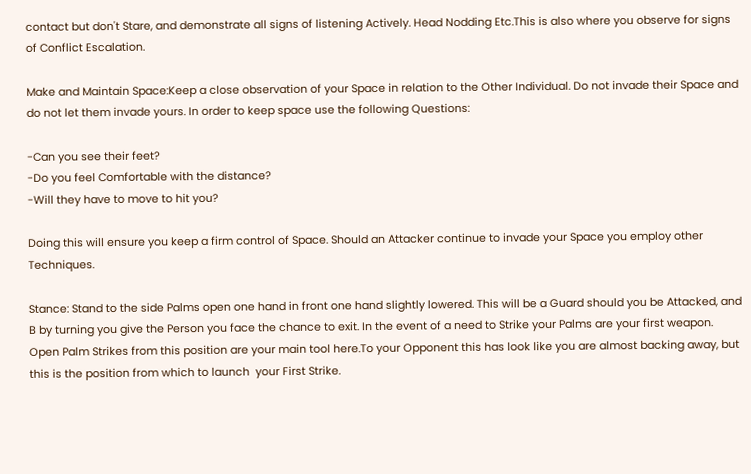contact but don't Stare, and demonstrate all signs of listening Actively. Head Nodding Etc.This is also where you observe for signs of Conflict Escalation.

Make and Maintain Space:Keep a close observation of your Space in relation to the Other Individual. Do not invade their Space and do not let them invade yours. In order to keep space use the following Questions:

-Can you see their feet?
-Do you feel Comfortable with the distance?
-Will they have to move to hit you?

Doing this will ensure you keep a firm control of Space. Should an Attacker continue to invade your Space you employ other Techniques.

Stance: Stand to the side Palms open one hand in front one hand slightly lowered. This will be a Guard should you be Attacked, and B by turning you give the Person you face the chance to exit. In the event of a need to Strike your Palms are your first weapon. Open Palm Strikes from this position are your main tool here.To your Opponent this has look like you are almost backing away, but this is the position from which to launch  your First Strike.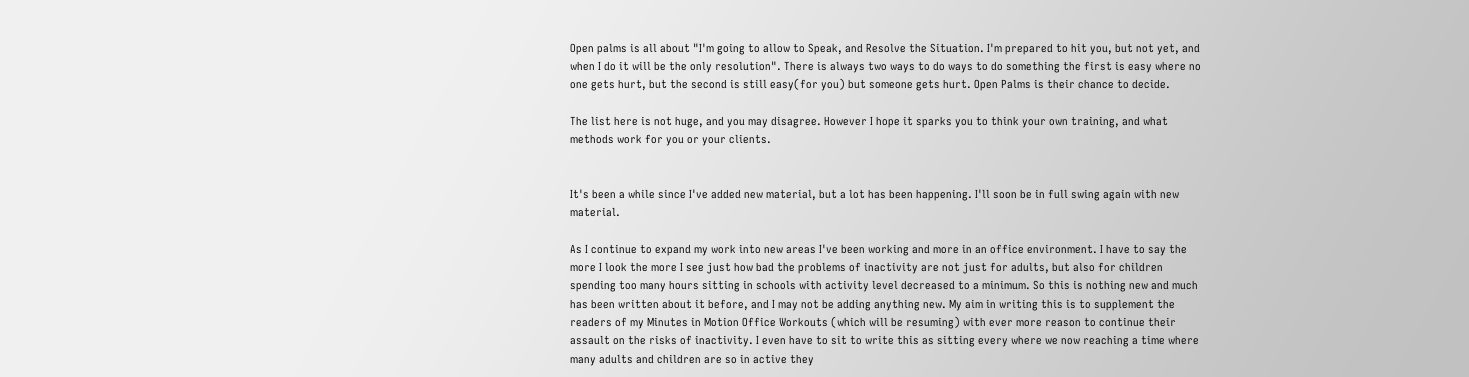Open palms is all about "I'm going to allow to Speak, and Resolve the Situation. I'm prepared to hit you, but not yet, and when I do it will be the only resolution". There is always two ways to do ways to do something the first is easy where no one gets hurt, but the second is still easy(for you) but someone gets hurt. Open Palms is their chance to decide.

The list here is not huge, and you may disagree. However I hope it sparks you to think your own training, and what methods work for you or your clients.


It's been a while since I've added new material, but a lot has been happening. I'll soon be in full swing again with new material.

As I continue to expand my work into new areas I've been working and more in an office environment. I have to say the more I look the more I see just how bad the problems of inactivity are not just for adults, but also for children spending too many hours sitting in schools with activity level decreased to a minimum. So this is nothing new and much has been written about it before, and I may not be adding anything new. My aim in writing this is to supplement the readers of my Minutes in Motion Office Workouts (which will be resuming) with ever more reason to continue their assault on the risks of inactivity. I even have to sit to write this as sitting every where we now reaching a time where many adults and children are so in active they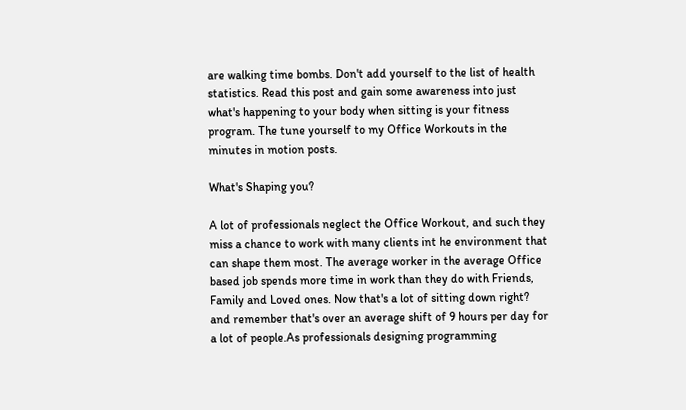are walking time bombs. Don't add yourself to the list of health statistics. Read this post and gain some awareness into just what's happening to your body when sitting is your fitness program. The tune yourself to my Office Workouts in the minutes in motion posts.

What's Shaping you?

A lot of professionals neglect the Office Workout, and such they miss a chance to work with many clients int he environment that can shape them most. The average worker in the average Office based job spends more time in work than they do with Friends, Family and Loved ones. Now that's a lot of sitting down right? and remember that's over an average shift of 9 hours per day for a lot of people.As professionals designing programming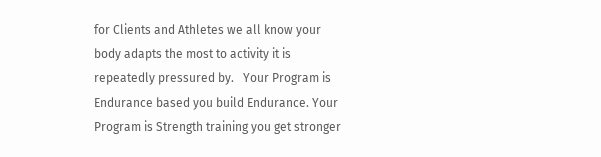for Clients and Athletes we all know your body adapts the most to activity it is repeatedly pressured by.   Your Program is Endurance based you build Endurance. Your Program is Strength training you get stronger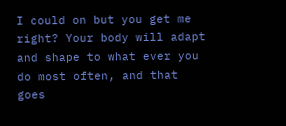I could on but you get me right? Your body will adapt and shape to what ever you  do most often, and that goes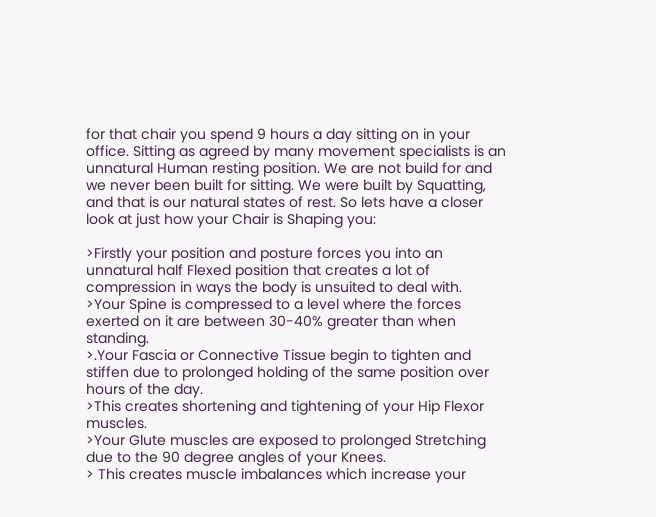for that chair you spend 9 hours a day sitting on in your office. Sitting as agreed by many movement specialists is an unnatural Human resting position. We are not build for and we never been built for sitting. We were built by Squatting, and that is our natural states of rest. So lets have a closer look at just how your Chair is Shaping you:

>Firstly your position and posture forces you into an unnatural half Flexed position that creates a lot of compression in ways the body is unsuited to deal with.
>Your Spine is compressed to a level where the forces exerted on it are between 30-40% greater than when standing.
>.Your Fascia or Connective Tissue begin to tighten and stiffen due to prolonged holding of the same position over hours of the day.
>This creates shortening and tightening of your Hip Flexor muscles.
>Your Glute muscles are exposed to prolonged Stretching due to the 90 degree angles of your Knees.
> This creates muscle imbalances which increase your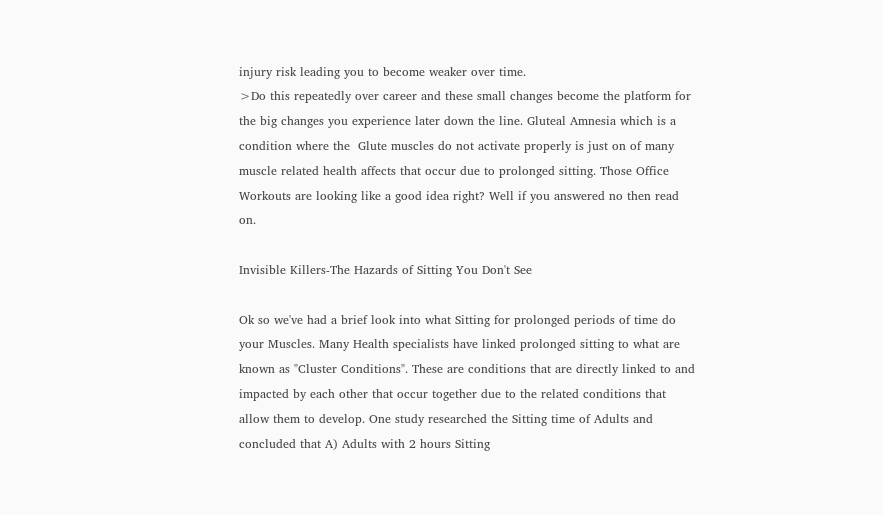injury risk leading you to become weaker over time.
>Do this repeatedly over career and these small changes become the platform for the big changes you experience later down the line. Gluteal Amnesia which is a condition where the  Glute muscles do not activate properly is just on of many muscle related health affects that occur due to prolonged sitting. Those Office Workouts are looking like a good idea right? Well if you answered no then read on.

Invisible Killers-The Hazards of Sitting You Don't See

Ok so we've had a brief look into what Sitting for prolonged periods of time do your Muscles. Many Health specialists have linked prolonged sitting to what are known as "Cluster Conditions". These are conditions that are directly linked to and impacted by each other that occur together due to the related conditions that allow them to develop. One study researched the Sitting time of Adults and concluded that A) Adults with 2 hours Sitting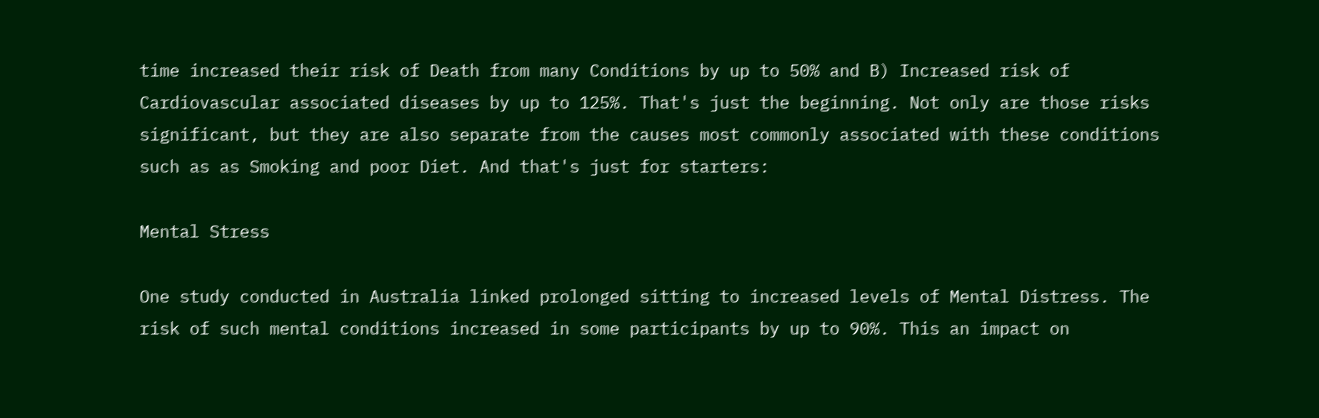time increased their risk of Death from many Conditions by up to 50% and B) Increased risk of Cardiovascular associated diseases by up to 125%. That's just the beginning. Not only are those risks significant, but they are also separate from the causes most commonly associated with these conditions such as as Smoking and poor Diet. And that's just for starters:

Mental Stress

One study conducted in Australia linked prolonged sitting to increased levels of Mental Distress. The risk of such mental conditions increased in some participants by up to 90%. This an impact on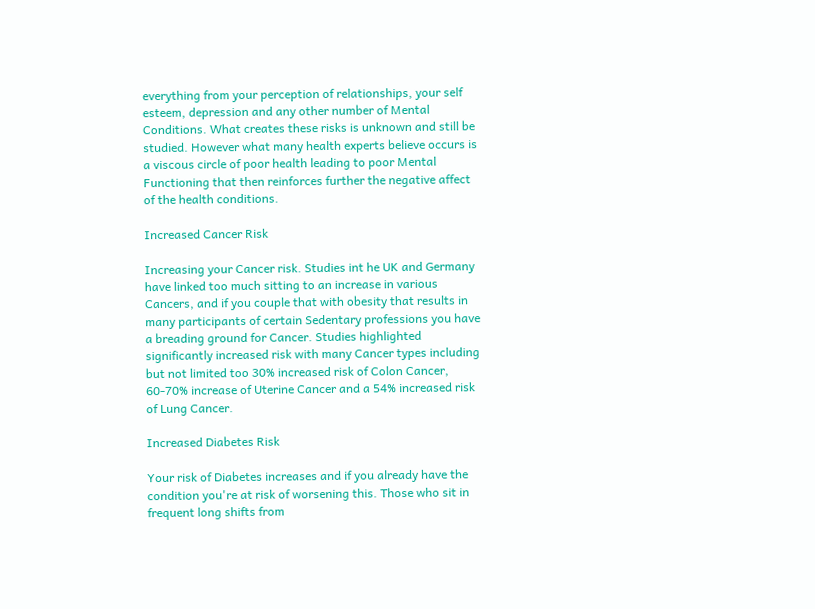everything from your perception of relationships, your self esteem, depression and any other number of Mental Conditions. What creates these risks is unknown and still be studied. However what many health experts believe occurs is a viscous circle of poor health leading to poor Mental Functioning that then reinforces further the negative affect of the health conditions.

Increased Cancer Risk

Increasing your Cancer risk. Studies int he UK and Germany have linked too much sitting to an increase in various Cancers, and if you couple that with obesity that results in many participants of certain Sedentary professions you have a breading ground for Cancer. Studies highlighted significantly increased risk with many Cancer types including but not limited too 30% increased risk of Colon Cancer, 60-70% increase of Uterine Cancer and a 54% increased risk of Lung Cancer.

Increased Diabetes Risk

Your risk of Diabetes increases and if you already have the condition you're at risk of worsening this. Those who sit in frequent long shifts from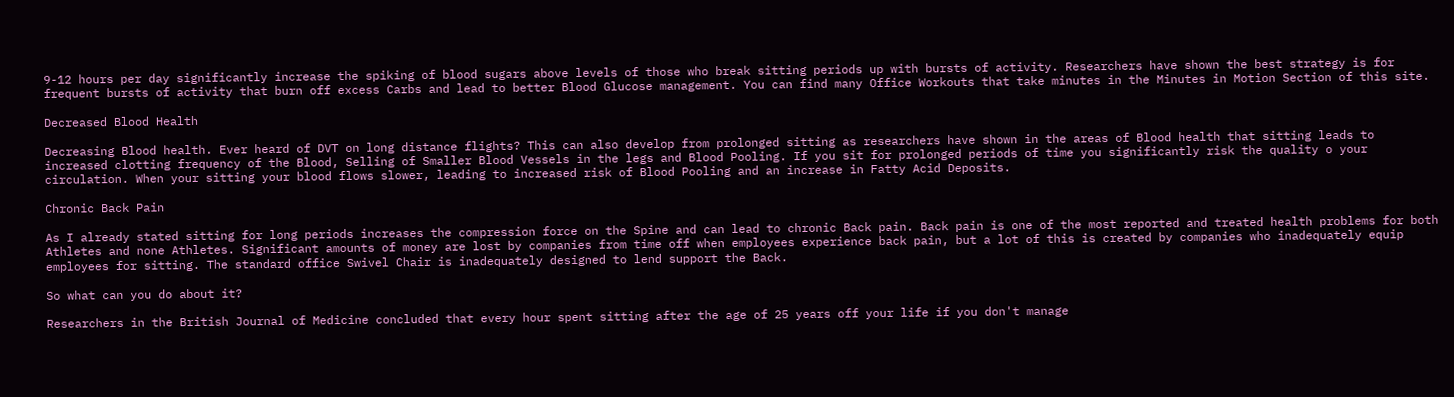9-12 hours per day significantly increase the spiking of blood sugars above levels of those who break sitting periods up with bursts of activity. Researchers have shown the best strategy is for frequent bursts of activity that burn off excess Carbs and lead to better Blood Glucose management. You can find many Office Workouts that take minutes in the Minutes in Motion Section of this site.

Decreased Blood Health

Decreasing Blood health. Ever heard of DVT on long distance flights? This can also develop from prolonged sitting as researchers have shown in the areas of Blood health that sitting leads to increased clotting frequency of the Blood, Selling of Smaller Blood Vessels in the legs and Blood Pooling. If you sit for prolonged periods of time you significantly risk the quality o your circulation. When your sitting your blood flows slower, leading to increased risk of Blood Pooling and an increase in Fatty Acid Deposits.

Chronic Back Pain

As I already stated sitting for long periods increases the compression force on the Spine and can lead to chronic Back pain. Back pain is one of the most reported and treated health problems for both Athletes and none Athletes. Significant amounts of money are lost by companies from time off when employees experience back pain, but a lot of this is created by companies who inadequately equip employees for sitting. The standard office Swivel Chair is inadequately designed to lend support the Back.

So what can you do about it?

Researchers in the British Journal of Medicine concluded that every hour spent sitting after the age of 25 years off your life if you don't manage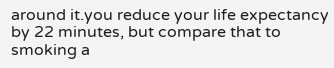around it.you reduce your life expectancy by 22 minutes, but compare that to smoking a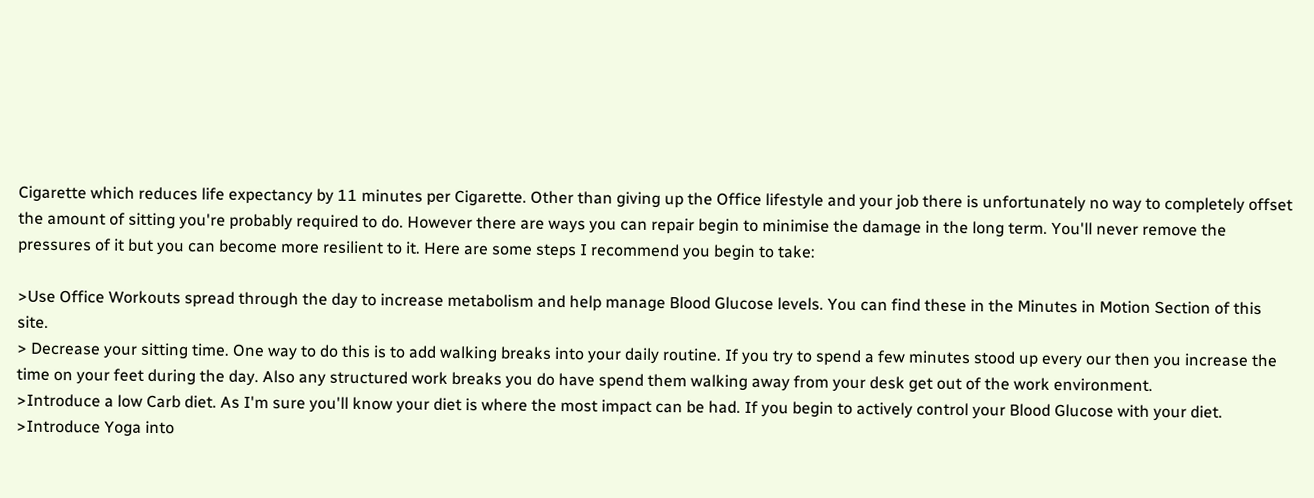Cigarette which reduces life expectancy by 11 minutes per Cigarette. Other than giving up the Office lifestyle and your job there is unfortunately no way to completely offset the amount of sitting you're probably required to do. However there are ways you can repair begin to minimise the damage in the long term. You'll never remove the pressures of it but you can become more resilient to it. Here are some steps I recommend you begin to take:

>Use Office Workouts spread through the day to increase metabolism and help manage Blood Glucose levels. You can find these in the Minutes in Motion Section of this site.
> Decrease your sitting time. One way to do this is to add walking breaks into your daily routine. If you try to spend a few minutes stood up every our then you increase the time on your feet during the day. Also any structured work breaks you do have spend them walking away from your desk get out of the work environment.
>Introduce a low Carb diet. As I'm sure you'll know your diet is where the most impact can be had. If you begin to actively control your Blood Glucose with your diet.
>Introduce Yoga into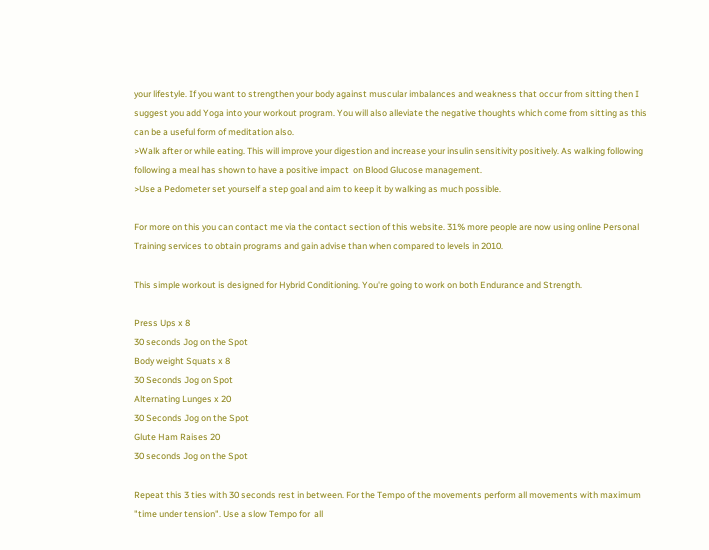your lifestyle. If you want to strengthen your body against muscular imbalances and weakness that occur from sitting then I suggest you add Yoga into your workout program. You will also alleviate the negative thoughts which come from sitting as this can be a useful form of meditation also.
>Walk after or while eating. This will improve your digestion and increase your insulin sensitivity positively. As walking following following a meal has shown to have a positive impact  on Blood Glucose management.
>Use a Pedometer set yourself a step goal and aim to keep it by walking as much possible.

For more on this you can contact me via the contact section of this website. 31% more people are now using online Personal Training services to obtain programs and gain advise than when compared to levels in 2010.

This simple workout is designed for Hybrid Conditioning. You're going to work on both Endurance and Strength.

Press Ups x 8
30 seconds Jog on the Spot
Body weight Squats x 8
30 Seconds Jog on Spot
Alternating Lunges x 20
30 Seconds Jog on the Spot
Glute Ham Raises 20
30 seconds Jog on the Spot

Repeat this 3 ties with 30 seconds rest in between. For the Tempo of the movements perform all movements with maximum "time under tension". Use a slow Tempo for  all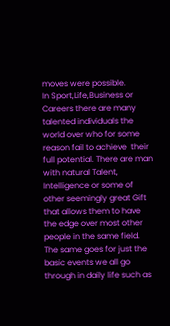moves were possible.
In Sport,Life,Business or Careers there are many talented individuals the world over who for some reason fail to achieve  their full potential. There are man with natural Talent, Intelligence or some of other seemingly great Gift that allows them to have the edge over most other people in the same field. The same goes for just the basic events we all go through in daily life such as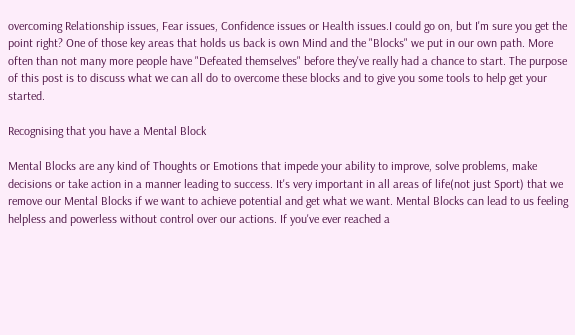overcoming Relationship issues, Fear issues, Confidence issues or Health issues.I could go on, but I'm sure you get the point right? One of those key areas that holds us back is own Mind and the "Blocks" we put in our own path. More often than not many more people have "Defeated themselves" before they've really had a chance to start. The purpose of this post is to discuss what we can all do to overcome these blocks and to give you some tools to help get your started.

Recognising that you have a Mental Block

Mental Blocks are any kind of Thoughts or Emotions that impede your ability to improve, solve problems, make decisions or take action in a manner leading to success. It's very important in all areas of life(not just Sport) that we remove our Mental Blocks if we want to achieve potential and get what we want. Mental Blocks can lead to us feeling helpless and powerless without control over our actions. If you've ever reached a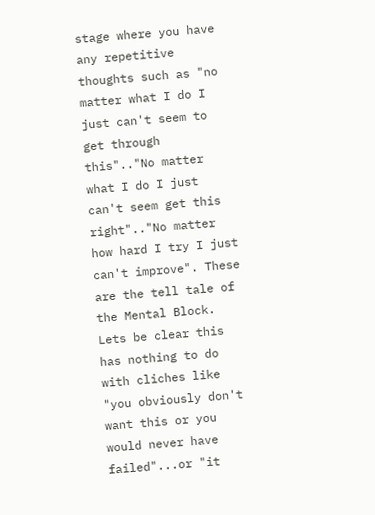stage where you have any repetitive thoughts such as "no matter what I do I just can't seem to get through this".."No matter what I do I just can't seem get this right".."No matter how hard I try I just can't improve". These are the tell tale of the Mental Block. Lets be clear this has nothing to do with cliches like "you obviously don't want this or you would never have failed"...or "it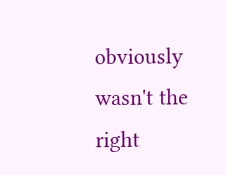obviously wasn't the right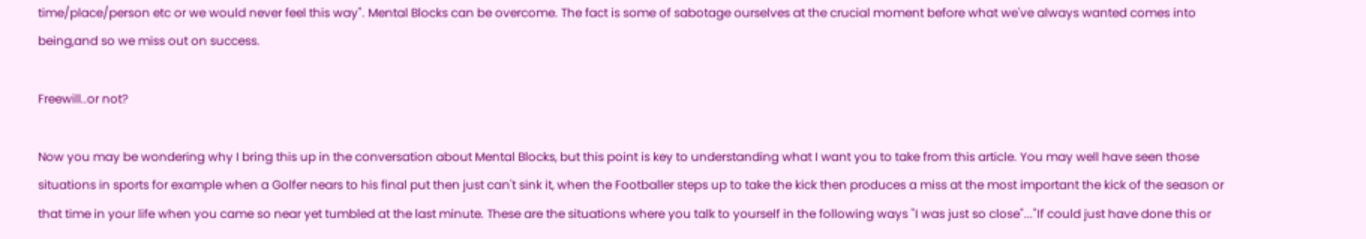time/place/person etc or we would never feel this way". Mental Blocks can be overcome. The fact is some of sabotage ourselves at the crucial moment before what we've always wanted comes into being,and so we miss out on success.

Freewill..or not?

Now you may be wondering why I bring this up in the conversation about Mental Blocks, but this point is key to understanding what I want you to take from this article. You may well have seen those situations in sports for example when a Golfer nears to his final put then just can't sink it, when the Footballer steps up to take the kick then produces a miss at the most important the kick of the season or that time in your life when you came so near yet tumbled at the last minute. These are the situations where you talk to yourself in the following ways "I was just so close"..."If could just have done this or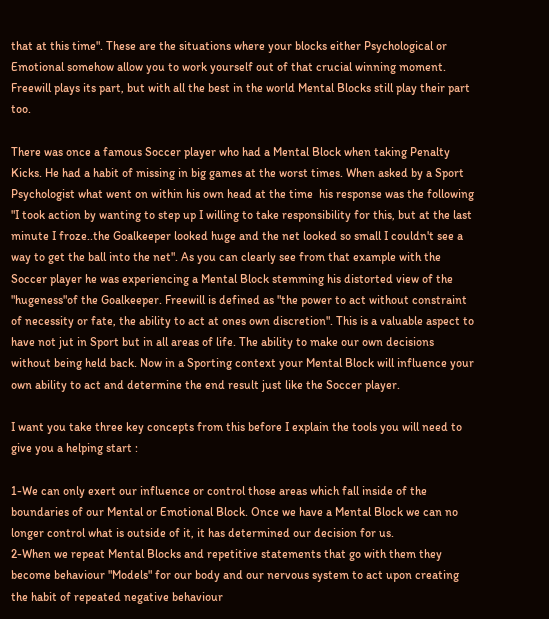that at this time". These are the situations where your blocks either Psychological or Emotional somehow allow you to work yourself out of that crucial winning moment. Freewill plays its part, but with all the best in the world Mental Blocks still play their part too.

There was once a famous Soccer player who had a Mental Block when taking Penalty Kicks. He had a habit of missing in big games at the worst times. When asked by a Sport Psychologist what went on within his own head at the time  his response was the following  "I took action by wanting to step up I willing to take responsibility for this, but at the last minute I froze..the Goalkeeper looked huge and the net looked so small I couldn't see a way to get the ball into the net". As you can clearly see from that example with the Soccer player he was experiencing a Mental Block stemming his distorted view of the "hugeness"of the Goalkeeper. Freewill is defined as "the power to act without constraint of necessity or fate, the ability to act at ones own discretion". This is a valuable aspect to have not jut in Sport but in all areas of life. The ability to make our own decisions without being held back. Now in a Sporting context your Mental Block will influence your own ability to act and determine the end result just like the Soccer player.

I want you take three key concepts from this before I explain the tools you will need to give you a helping start :

1-We can only exert our influence or control those areas which fall inside of the boundaries of our Mental or Emotional Block. Once we have a Mental Block we can no longer control what is outside of it, it has determined our decision for us.
2-When we repeat Mental Blocks and repetitive statements that go with them they become behaviour "Models" for our body and our nervous system to act upon creating the habit of repeated negative behaviour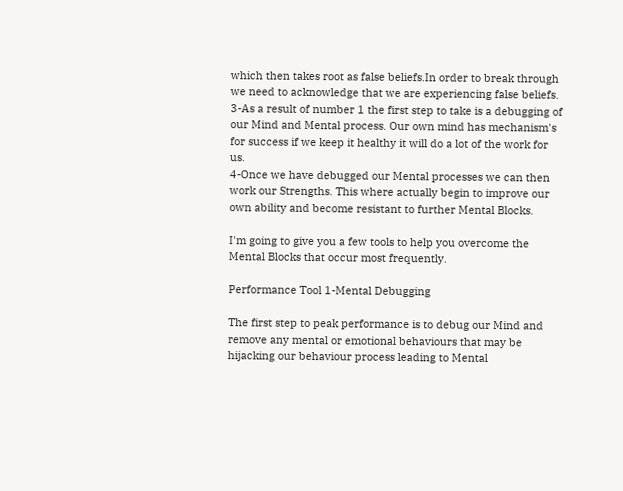which then takes root as false beliefs.In order to break through we need to acknowledge that we are experiencing false beliefs.
3-As a result of number 1 the first step to take is a debugging of our Mind and Mental process. Our own mind has mechanism's for success if we keep it healthy it will do a lot of the work for us.
4-Once we have debugged our Mental processes we can then work our Strengths. This where actually begin to improve our own ability and become resistant to further Mental Blocks.

I'm going to give you a few tools to help you overcome the Mental Blocks that occur most frequently.

Performance Tool 1-Mental Debugging

The first step to peak performance is to debug our Mind and remove any mental or emotional behaviours that may be hijacking our behaviour process leading to Mental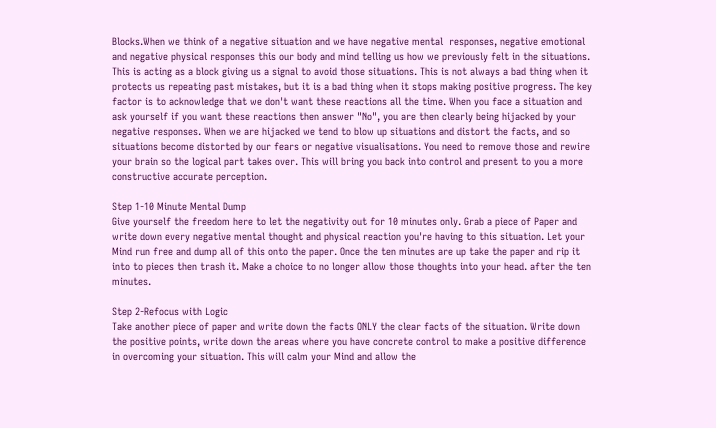Blocks.When we think of a negative situation and we have negative mental  responses, negative emotional and negative physical responses this our body and mind telling us how we previously felt in the situations. This is acting as a block giving us a signal to avoid those situations. This is not always a bad thing when it protects us repeating past mistakes, but it is a bad thing when it stops making positive progress. The key factor is to acknowledge that we don't want these reactions all the time. When you face a situation and ask yourself if you want these reactions then answer "No", you are then clearly being hijacked by your negative responses. When we are hijacked we tend to blow up situations and distort the facts, and so situations become distorted by our fears or negative visualisations. You need to remove those and rewire your brain so the logical part takes over. This will bring you back into control and present to you a more constructive accurate perception.

Step 1-10 Minute Mental Dump
Give yourself the freedom here to let the negativity out for 10 minutes only. Grab a piece of Paper and write down every negative mental thought and physical reaction you're having to this situation. Let your Mind run free and dump all of this onto the paper. Once the ten minutes are up take the paper and rip it into to pieces then trash it. Make a choice to no longer allow those thoughts into your head. after the ten minutes.

Step 2-Refocus with Logic
Take another piece of paper and write down the facts ONLY the clear facts of the situation. Write down the positive points, write down the areas where you have concrete control to make a positive difference in overcoming your situation. This will calm your Mind and allow the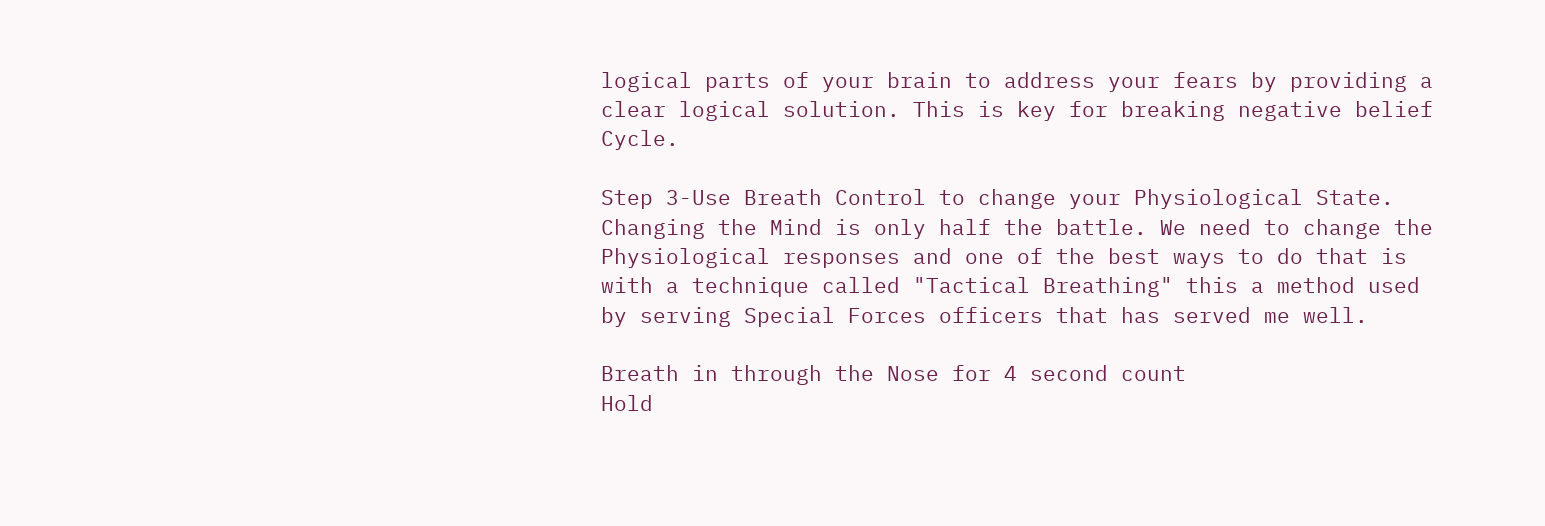logical parts of your brain to address your fears by providing a clear logical solution. This is key for breaking negative belief Cycle.

Step 3-Use Breath Control to change your Physiological State.
Changing the Mind is only half the battle. We need to change the Physiological responses and one of the best ways to do that is with a technique called "Tactical Breathing" this a method used by serving Special Forces officers that has served me well.

Breath in through the Nose for 4 second count
Hold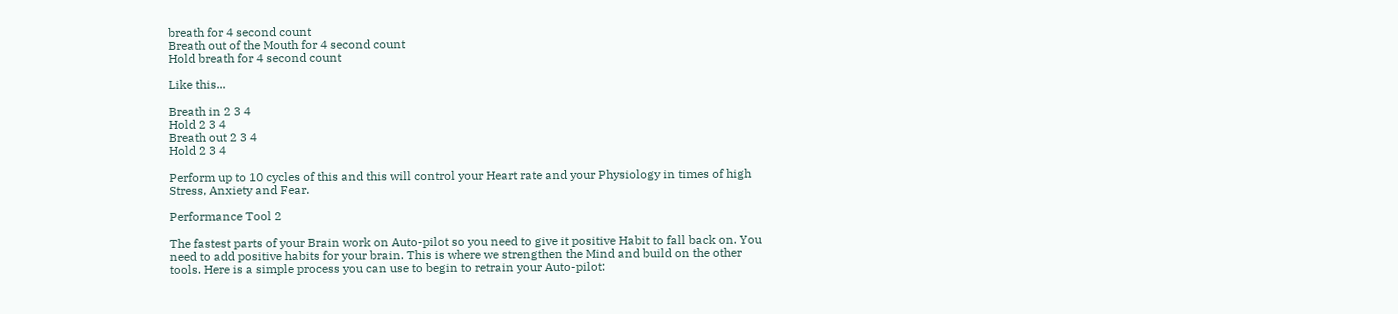breath for 4 second count
Breath out of the Mouth for 4 second count
Hold breath for 4 second count

Like this...

Breath in 2 3 4
Hold 2 3 4
Breath out 2 3 4
Hold 2 3 4

Perform up to 10 cycles of this and this will control your Heart rate and your Physiology in times of high Stress, Anxiety and Fear.

Performance Tool 2

The fastest parts of your Brain work on Auto-pilot so you need to give it positive Habit to fall back on. You need to add positive habits for your brain. This is where we strengthen the Mind and build on the other tools. Here is a simple process you can use to begin to retrain your Auto-pilot: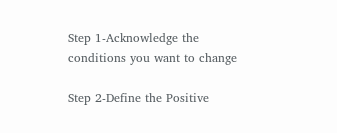Step 1-Acknowledge the conditions you want to change

Step 2-Define the Positive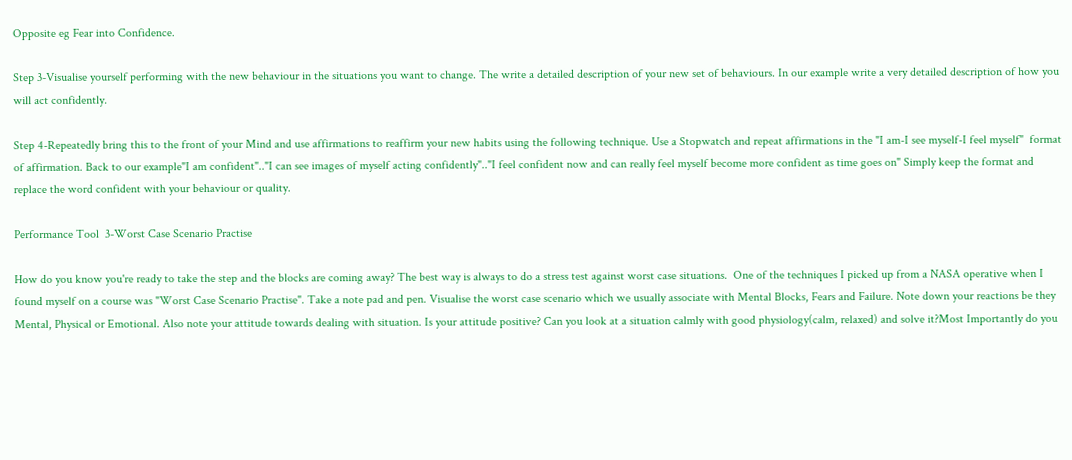Opposite eg Fear into Confidence.

Step 3-Visualise yourself performing with the new behaviour in the situations you want to change. The write a detailed description of your new set of behaviours. In our example write a very detailed description of how you will act confidently.

Step 4-Repeatedly bring this to the front of your Mind and use affirmations to reaffirm your new habits using the following technique. Use a Stopwatch and repeat affirmations in the "I am-I see myself-I feel myself"  format of affirmation. Back to our example"I am confident".."I can see images of myself acting confidently".."I feel confident now and can really feel myself become more confident as time goes on" Simply keep the format and replace the word confident with your behaviour or quality.

Performance Tool  3-Worst Case Scenario Practise

How do you know you're ready to take the step and the blocks are coming away? The best way is always to do a stress test against worst case situations.  One of the techniques I picked up from a NASA operative when I found myself on a course was "Worst Case Scenario Practise". Take a note pad and pen. Visualise the worst case scenario which we usually associate with Mental Blocks, Fears and Failure. Note down your reactions be they Mental, Physical or Emotional. Also note your attitude towards dealing with situation. Is your attitude positive? Can you look at a situation calmly with good physiology(calm, relaxed) and solve it?Most Importantly do you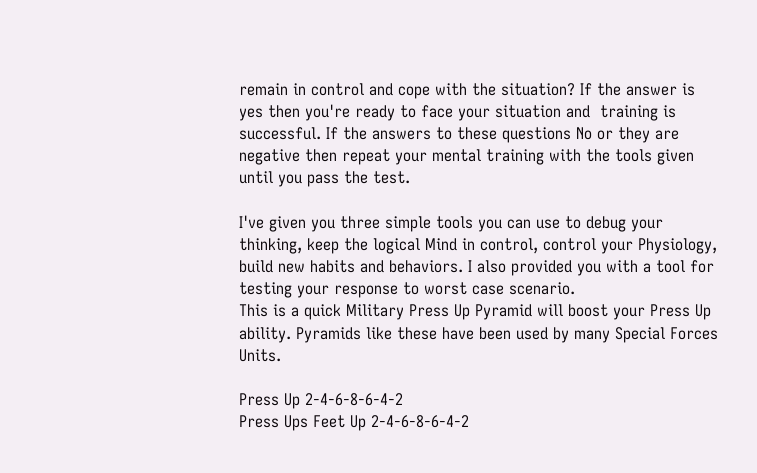remain in control and cope with the situation? If the answer is yes then you're ready to face your situation and  training is successful. If the answers to these questions No or they are negative then repeat your mental training with the tools given until you pass the test.

I've given you three simple tools you can use to debug your thinking, keep the logical Mind in control, control your Physiology, build new habits and behaviors. I also provided you with a tool for testing your response to worst case scenario.
This is a quick Military Press Up Pyramid will boost your Press Up ability. Pyramids like these have been used by many Special Forces Units.

Press Up 2-4-6-8-6-4-2
Press Ups Feet Up 2-4-6-8-6-4-2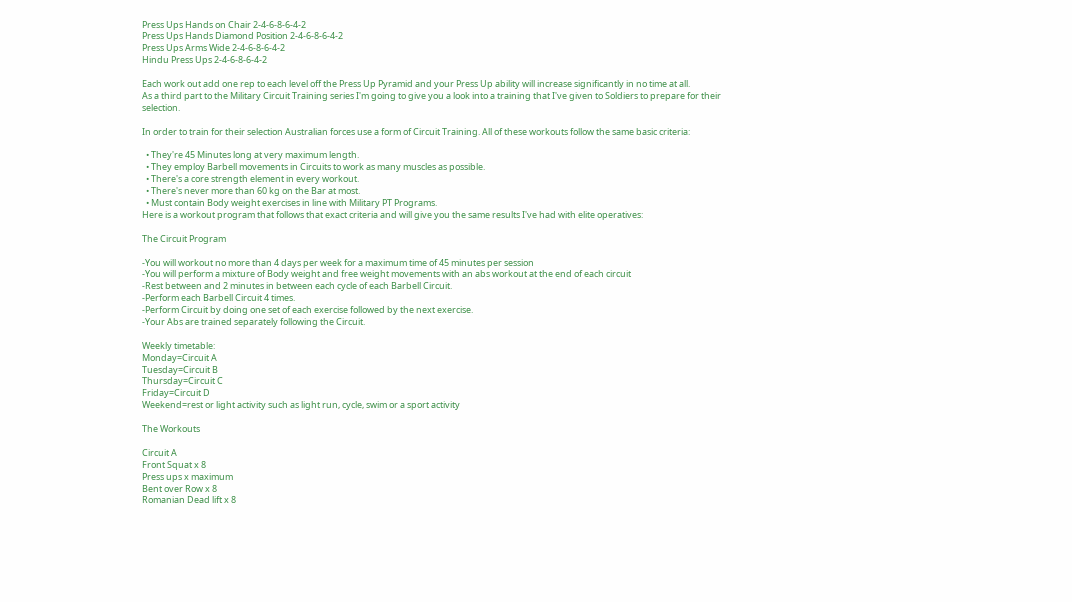Press Ups Hands on Chair 2-4-6-8-6-4-2
Press Ups Hands Diamond Position 2-4-6-8-6-4-2
Press Ups Arms Wide 2-4-6-8-6-4-2
Hindu Press Ups 2-4-6-8-6-4-2

Each work out add one rep to each level off the Press Up Pyramid and your Press Up ability will increase significantly in no time at all.
As a third part to the Military Circuit Training series I'm going to give you a look into a training that I've given to Soldiers to prepare for their selection.

In order to train for their selection Australian forces use a form of Circuit Training. All of these workouts follow the same basic criteria:

  • They're 45 Minutes long at very maximum length.
  • They employ Barbell movements in Circuits to work as many muscles as possible.
  • There's a core strength element in every workout.
  • There's never more than 60 kg on the Bar at most.
  • Must contain Body weight exercises in line with Military PT Programs.
Here is a workout program that follows that exact criteria and will give you the same results I've had with elite operatives:

The Circuit Program

-You will workout no more than 4 days per week for a maximum time of 45 minutes per session
-You will perform a mixture of Body weight and free weight movements with an abs workout at the end of each circuit
-Rest between and 2 minutes in between each cycle of each Barbell Circuit.
-Perform each Barbell Circuit 4 times.
-Perform Circuit by doing one set of each exercise followed by the next exercise.
-Your Abs are trained separately following the Circuit.

Weekly timetable:
Monday=Circuit A
Tuesday=Circuit B
Thursday=Circuit C
Friday=Circuit D
Weekend=rest or light activity such as light run, cycle, swim or a sport activity

The Workouts

Circuit A
Front Squat x 8
Press ups x maximum
Bent over Row x 8
Romanian Dead lift x 8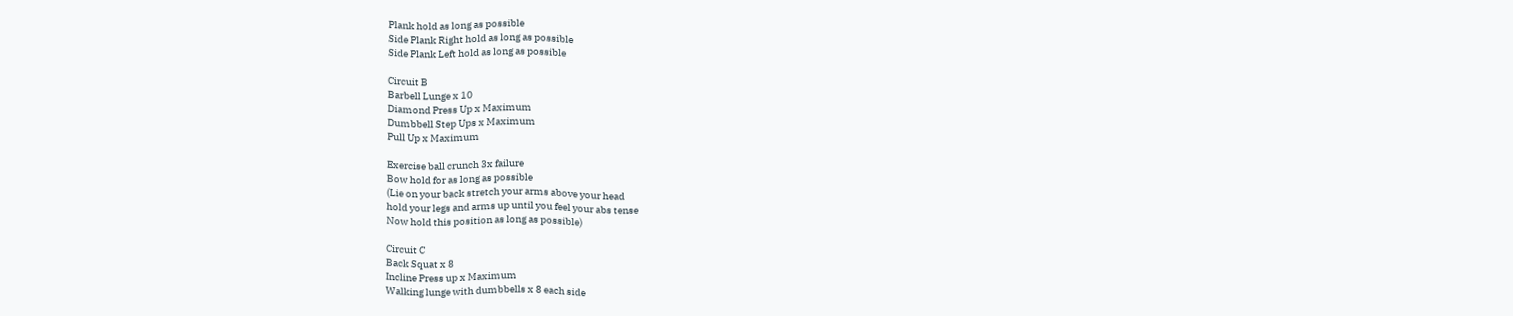Plank hold as long as possible
Side Plank Right hold as long as possible
Side Plank Left hold as long as possible

Circuit B
Barbell Lunge x 10
Diamond Press Up x Maximum
Dumbbell Step Ups x Maximum
Pull Up x Maximum

Exercise ball crunch 3x failure
Bow hold for as long as possible
(Lie on your back stretch your arms above your head
hold your legs and arms up until you feel your abs tense
Now hold this position as long as possible)

Circuit C
Back Squat x 8
Incline Press up x Maximum
Walking lunge with dumbbells x 8 each side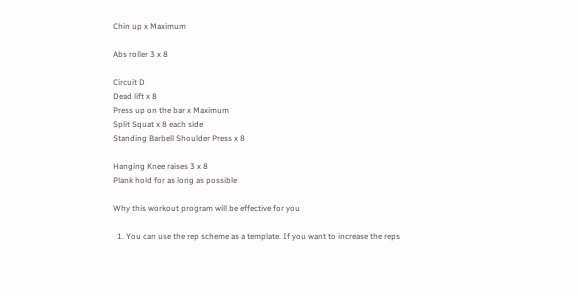Chin up x Maximum

Abs roller 3 x 8

Circuit D
Dead lift x 8
Press up on the bar x Maximum
Split Squat x 8 each side
Standing Barbell Shoulder Press x 8

Hanging Knee raises 3 x 8
Plank hold for as long as possible

Why this workout program will be effective for you

  1. You can use the rep scheme as a template. If you want to increase the reps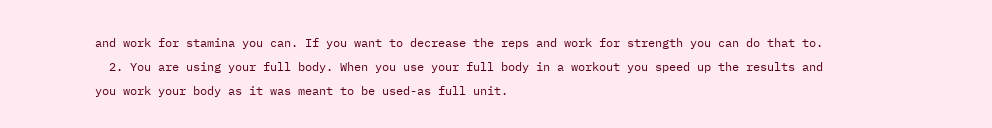and work for stamina you can. If you want to decrease the reps and work for strength you can do that to.
  2. You are using your full body. When you use your full body in a workout you speed up the results and you work your body as it was meant to be used-as full unit.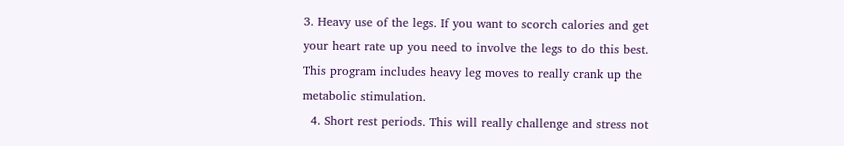3. Heavy use of the legs. If you want to scorch calories and get your heart rate up you need to involve the legs to do this best. This program includes heavy leg moves to really crank up the metabolic stimulation.
  4. Short rest periods. This will really challenge and stress not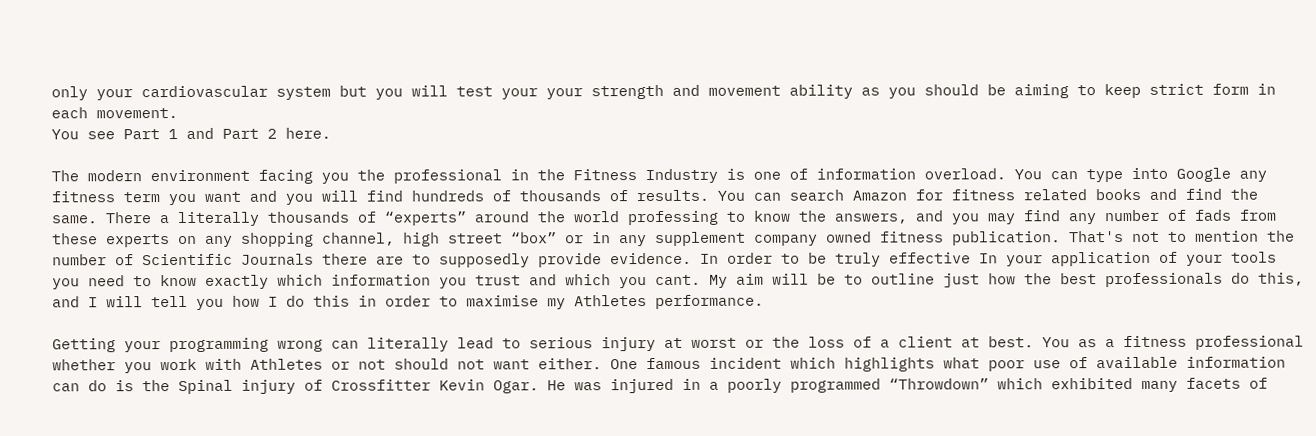only your cardiovascular system but you will test your your strength and movement ability as you should be aiming to keep strict form in each movement.
You see Part 1 and Part 2 here.

The modern environment facing you the professional in the Fitness Industry is one of information overload. You can type into Google any fitness term you want and you will find hundreds of thousands of results. You can search Amazon for fitness related books and find the same. There a literally thousands of “experts” around the world professing to know the answers, and you may find any number of fads from these experts on any shopping channel, high street “box” or in any supplement company owned fitness publication. That's not to mention the number of Scientific Journals there are to supposedly provide evidence. In order to be truly effective In your application of your tools you need to know exactly which information you trust and which you cant. My aim will be to outline just how the best professionals do this, and I will tell you how I do this in order to maximise my Athletes performance.

Getting your programming wrong can literally lead to serious injury at worst or the loss of a client at best. You as a fitness professional whether you work with Athletes or not should not want either. One famous incident which highlights what poor use of available information can do is the Spinal injury of Crossfitter Kevin Ogar. He was injured in a poorly programmed “Throwdown” which exhibited many facets of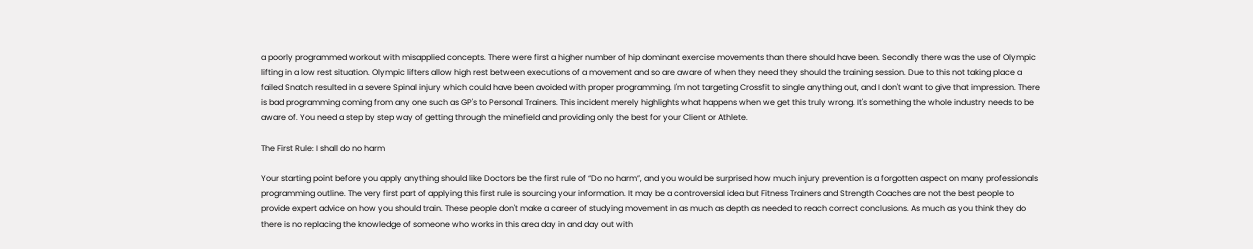a poorly programmed workout with misapplied concepts. There were first a higher number of hip dominant exercise movements than there should have been. Secondly there was the use of Olympic lifting in a low rest situation. Olympic lifters allow high rest between executions of a movement and so are aware of when they need they should the training session. Due to this not taking place a failed Snatch resulted in a severe Spinal injury which could have been avoided with proper programming. I'm not targeting Crossfit to single anything out, and I don't want to give that impression. There is bad programming coming from any one such as GP's to Personal Trainers. This incident merely highlights what happens when we get this truly wrong. It's something the whole industry needs to be aware of. You need a step by step way of getting through the minefield and providing only the best for your Client or Athlete.

The First Rule: I shall do no harm

Your starting point before you apply anything should like Doctors be the first rule of “Do no harm”, and you would be surprised how much injury prevention is a forgotten aspect on many professionals programming outline. The very first part of applying this first rule is sourcing your information. It may be a controversial idea but Fitness Trainers and Strength Coaches are not the best people to provide expert advice on how you should train. These people don't make a career of studying movement in as much as depth as needed to reach correct conclusions. As much as you think they do there is no replacing the knowledge of someone who works in this area day in and day out with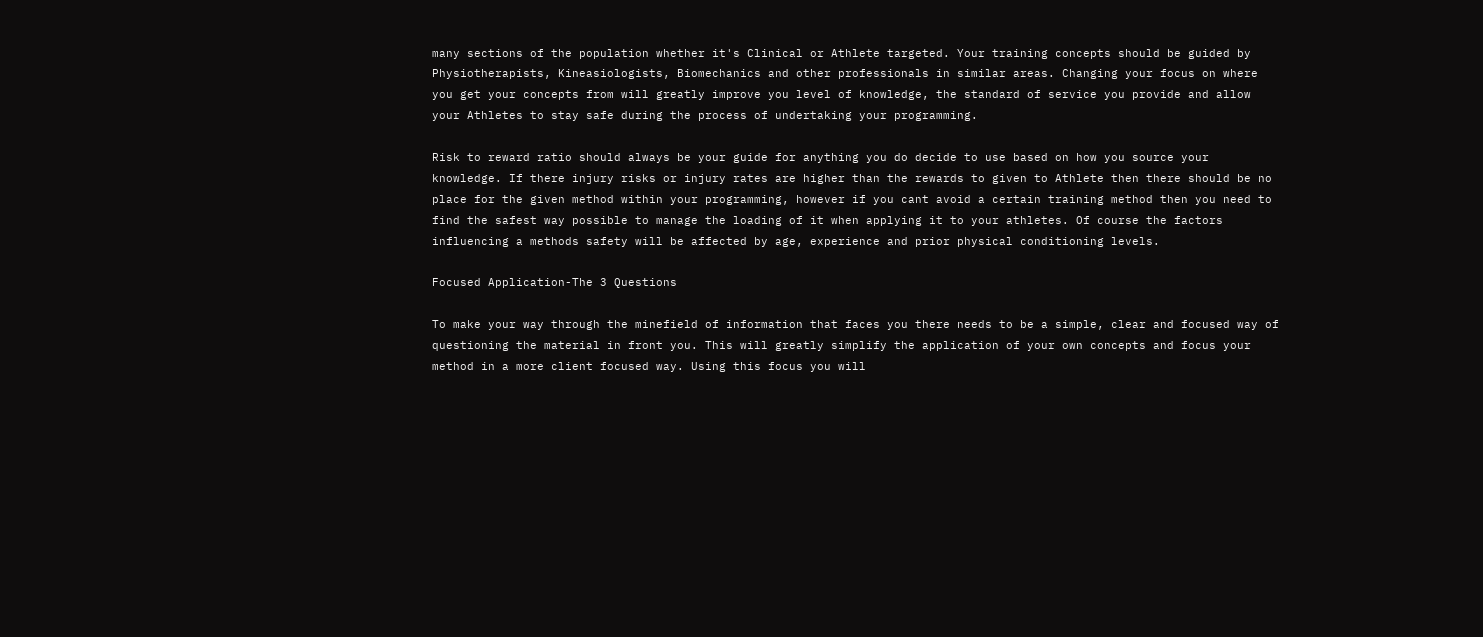many sections of the population whether it's Clinical or Athlete targeted. Your training concepts should be guided by Physiotherapists, Kineasiologists, Biomechanics and other professionals in similar areas. Changing your focus on where you get your concepts from will greatly improve you level of knowledge, the standard of service you provide and allow your Athletes to stay safe during the process of undertaking your programming.

Risk to reward ratio should always be your guide for anything you do decide to use based on how you source your knowledge. If there injury risks or injury rates are higher than the rewards to given to Athlete then there should be no place for the given method within your programming, however if you cant avoid a certain training method then you need to find the safest way possible to manage the loading of it when applying it to your athletes. Of course the factors influencing a methods safety will be affected by age, experience and prior physical conditioning levels.

Focused Application-The 3 Questions

To make your way through the minefield of information that faces you there needs to be a simple, clear and focused way of questioning the material in front you. This will greatly simplify the application of your own concepts and focus your method in a more client focused way. Using this focus you will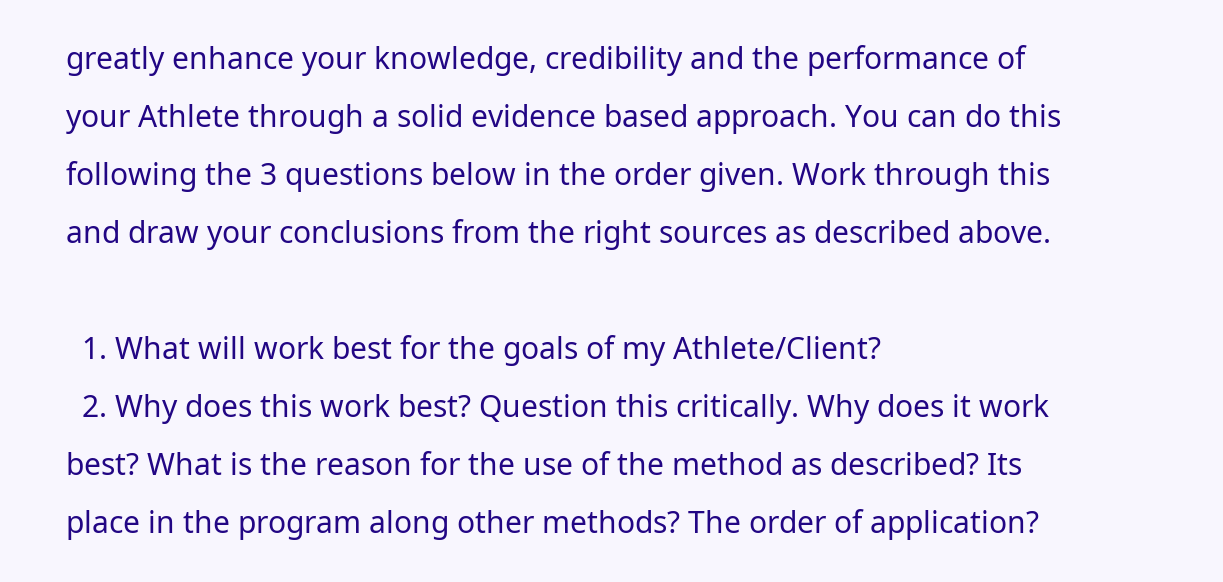greatly enhance your knowledge, credibility and the performance of your Athlete through a solid evidence based approach. You can do this following the 3 questions below in the order given. Work through this and draw your conclusions from the right sources as described above.

  1. What will work best for the goals of my Athlete/Client?
  2. Why does this work best? Question this critically. Why does it work best? What is the reason for the use of the method as described? Its place in the program along other methods? The order of application?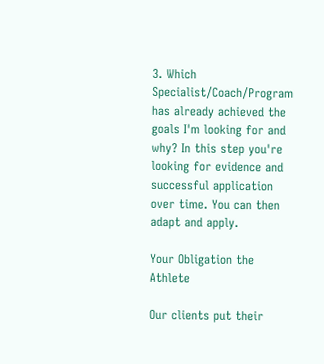3. Which Specialist/Coach/Program has already achieved the goals I'm looking for and why? In this step you're looking for evidence and successful application over time. You can then adapt and apply.

Your Obligation the Athlete

Our clients put their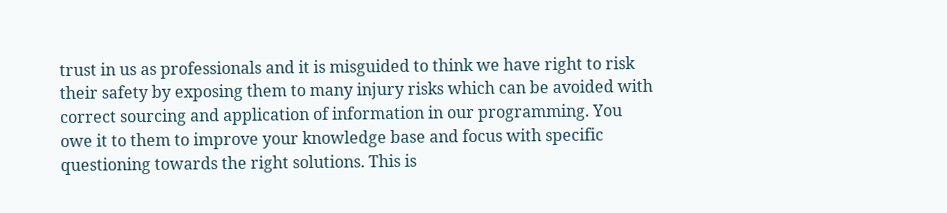trust in us as professionals and it is misguided to think we have right to risk their safety by exposing them to many injury risks which can be avoided with correct sourcing and application of information in our programming. You owe it to them to improve your knowledge base and focus with specific questioning towards the right solutions. This is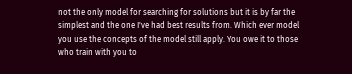not the only model for searching for solutions but it is by far the simplest and the one I've had best results from. Which ever model you use the concepts of the model still apply. You owe it to those who train with you to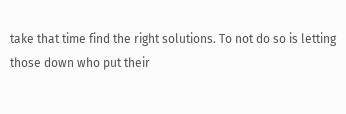take that time find the right solutions. To not do so is letting those down who put their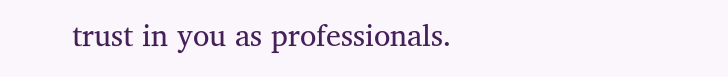trust in you as professionals.